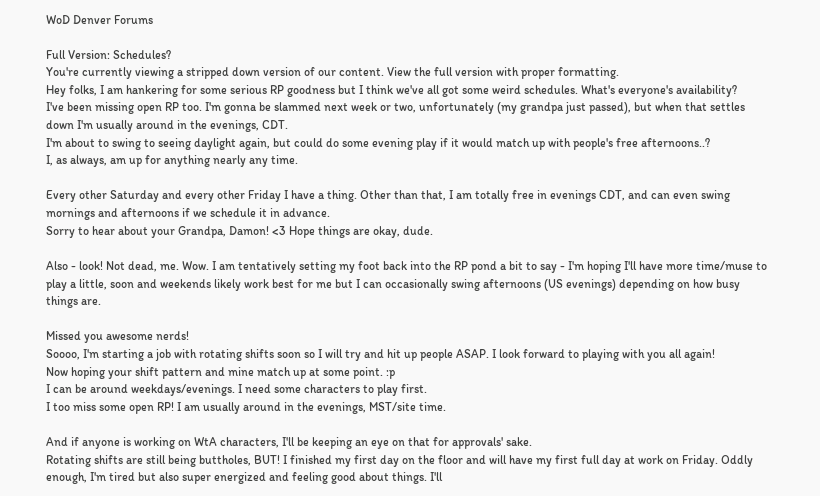WoD Denver Forums

Full Version: Schedules?
You're currently viewing a stripped down version of our content. View the full version with proper formatting.
Hey folks, I am hankering for some serious RP goodness but I think we've all got some weird schedules. What's everyone's availability?
I've been missing open RP too. I'm gonna be slammed next week or two, unfortunately (my grandpa just passed), but when that settles down I'm usually around in the evenings, CDT.
I'm about to swing to seeing daylight again, but could do some evening play if it would match up with people's free afternoons..?
I, as always, am up for anything nearly any time.

Every other Saturday and every other Friday I have a thing. Other than that, I am totally free in evenings CDT, and can even swing mornings and afternoons if we schedule it in advance.
Sorry to hear about your Grandpa, Damon! <3 Hope things are okay, dude.

Also - look! Not dead, me. Wow. I am tentatively setting my foot back into the RP pond a bit to say - I'm hoping I'll have more time/muse to play a little, soon and weekends likely work best for me but I can occasionally swing afternoons (US evenings) depending on how busy things are.

Missed you awesome nerds!
Soooo, I'm starting a job with rotating shifts soon so I will try and hit up people ASAP. I look forward to playing with you all again!
Now hoping your shift pattern and mine match up at some point. :p
I can be around weekdays/evenings. I need some characters to play first.
I too miss some open RP! I am usually around in the evenings, MST/site time.

And if anyone is working on WtA characters, I'll be keeping an eye on that for approvals' sake.
Rotating shifts are still being buttholes, BUT! I finished my first day on the floor and will have my first full day at work on Friday. Oddly enough, I'm tired but also super energized and feeling good about things. I'll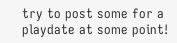try to post some for a playdate at some point!